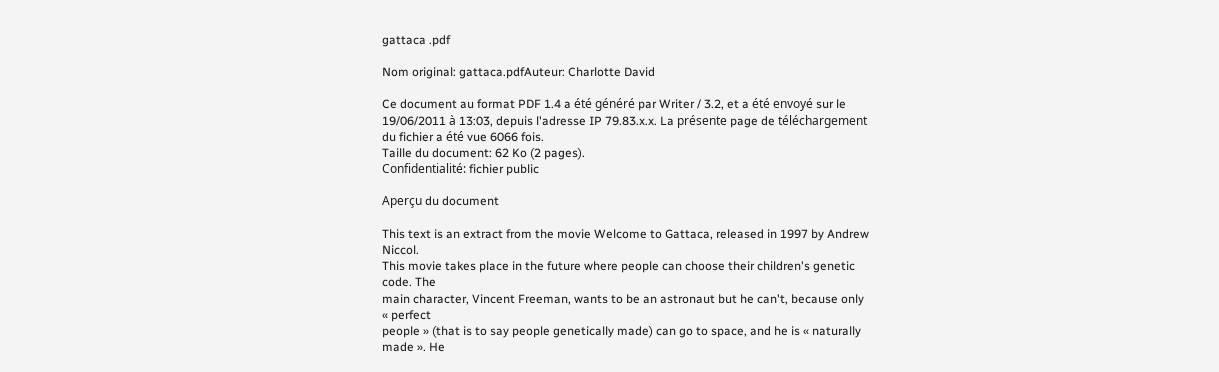gattaca .pdf

Nom original: gattaca.pdfAuteur: Charlotte David

Ce document au format PDF 1.4 a été généré par Writer / 3.2, et a été envoyé sur le 19/06/2011 à 13:03, depuis l'adresse IP 79.83.x.x. La présente page de téléchargement du fichier a été vue 6066 fois.
Taille du document: 62 Ko (2 pages).
Confidentialité: fichier public

Aperçu du document

This text is an extract from the movie Welcome to Gattaca, released in 1997 by Andrew Niccol.
This movie takes place in the future where people can choose their children's genetic code. The
main character, Vincent Freeman, wants to be an astronaut but he can't, because only « perfect
people » (that is to say people genetically made) can go to space, and he is « naturally made ». He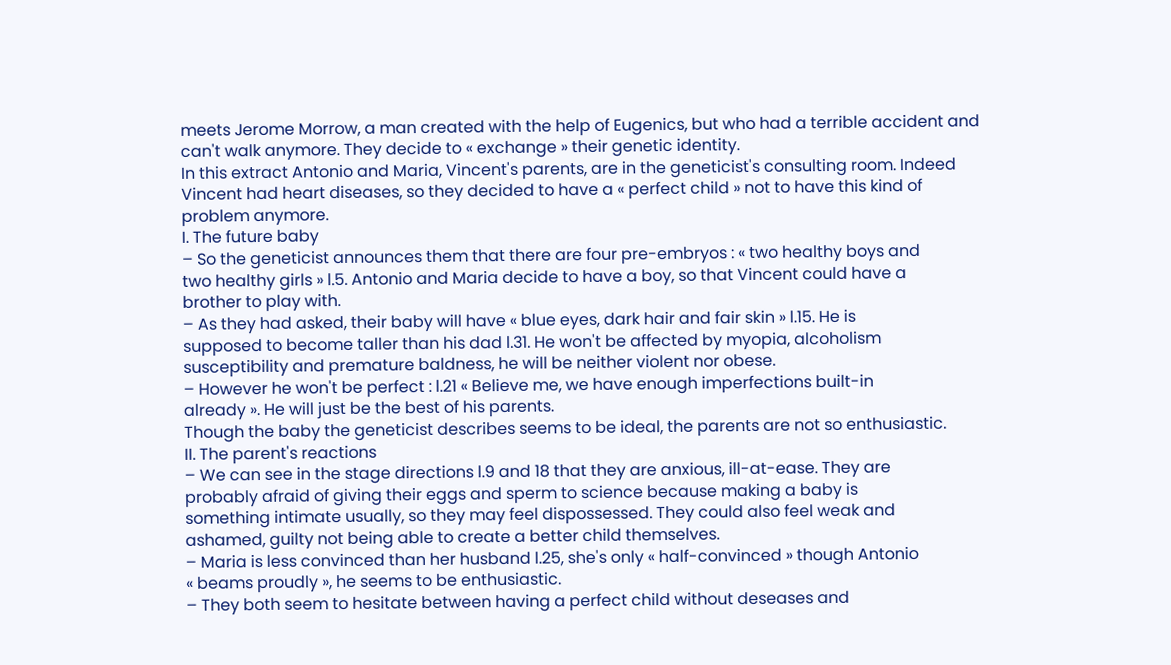meets Jerome Morrow, a man created with the help of Eugenics, but who had a terrible accident and
can't walk anymore. They decide to « exchange » their genetic identity.
In this extract Antonio and Maria, Vincent's parents, are in the geneticist's consulting room. Indeed
Vincent had heart diseases, so they decided to have a « perfect child » not to have this kind of
problem anymore.
I. The future baby
– So the geneticist announces them that there are four pre-embryos : « two healthy boys and
two healthy girls » l.5. Antonio and Maria decide to have a boy, so that Vincent could have a
brother to play with.
– As they had asked, their baby will have « blue eyes, dark hair and fair skin » l.15. He is
supposed to become taller than his dad l.31. He won't be affected by myopia, alcoholism
susceptibility and premature baldness, he will be neither violent nor obese.
– However he won't be perfect : l.21 « Believe me, we have enough imperfections built-in
already ». He will just be the best of his parents.
Though the baby the geneticist describes seems to be ideal, the parents are not so enthusiastic.
II. The parent's reactions
– We can see in the stage directions l.9 and 18 that they are anxious, ill-at-ease. They are
probably afraid of giving their eggs and sperm to science because making a baby is
something intimate usually, so they may feel dispossessed. They could also feel weak and
ashamed, guilty not being able to create a better child themselves.
– Maria is less convinced than her husband l.25, she's only « half-convinced » though Antonio
« beams proudly », he seems to be enthusiastic.
– They both seem to hesitate between having a perfect child without deseases and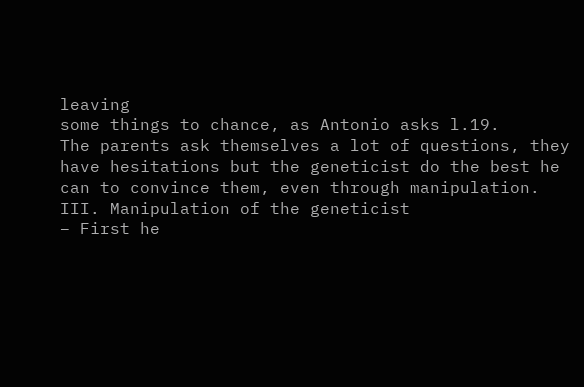leaving
some things to chance, as Antonio asks l.19.
The parents ask themselves a lot of questions, they have hesitations but the geneticist do the best he
can to convince them, even through manipulation.
III. Manipulation of the geneticist
– First he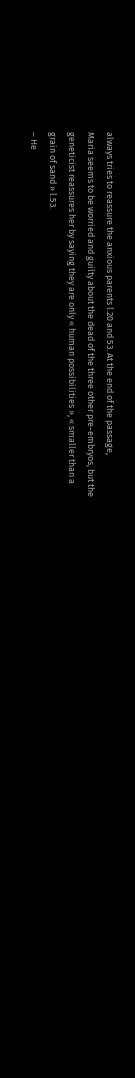always tries to reassure the anxious parents l.20 and 53. At the end of the passage,
Maria seems to be worried and guilty about the dead of the three other pre-embryos, but the
geneticist reassures her by saying they are only « human possibilities », « smaller than a
grain of sand » l.53.
– He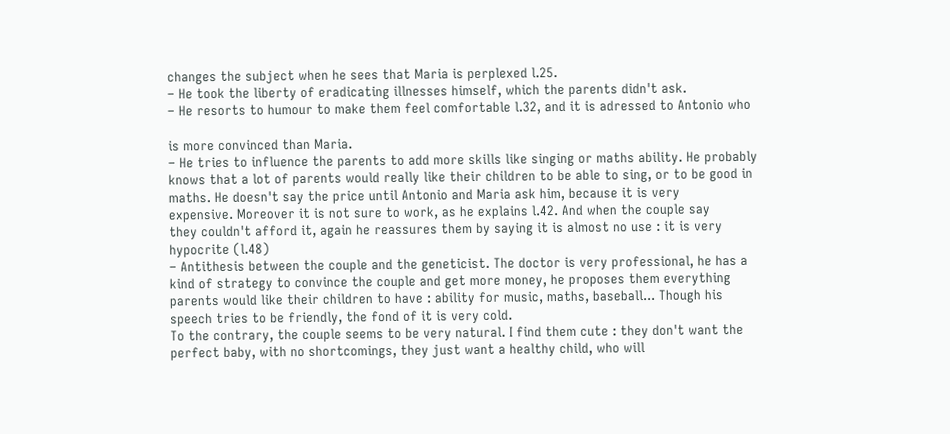changes the subject when he sees that Maria is perplexed l.25.
– He took the liberty of eradicating illnesses himself, which the parents didn't ask.
– He resorts to humour to make them feel comfortable l.32, and it is adressed to Antonio who

is more convinced than Maria.
– He tries to influence the parents to add more skills like singing or maths ability. He probably
knows that a lot of parents would really like their children to be able to sing, or to be good in
maths. He doesn't say the price until Antonio and Maria ask him, because it is very
expensive. Moreover it is not sure to work, as he explains l.42. And when the couple say
they couldn't afford it, again he reassures them by saying it is almost no use : it is very
hypocrite (l.48)
– Antithesis between the couple and the geneticist. The doctor is very professional, he has a
kind of strategy to convince the couple and get more money, he proposes them everything
parents would like their children to have : ability for music, maths, baseball... Though his
speech tries to be friendly, the fond of it is very cold.
To the contrary, the couple seems to be very natural. I find them cute : they don't want the
perfect baby, with no shortcomings, they just want a healthy child, who will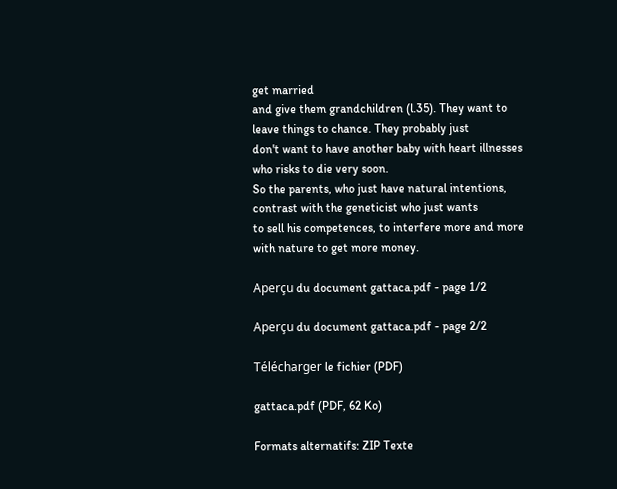get married
and give them grandchildren (l.35). They want to leave things to chance. They probably just
don't want to have another baby with heart illnesses who risks to die very soon.
So the parents, who just have natural intentions, contrast with the geneticist who just wants
to sell his competences, to interfere more and more with nature to get more money.

Aperçu du document gattaca.pdf - page 1/2

Aperçu du document gattaca.pdf - page 2/2

Télécharger le fichier (PDF)

gattaca.pdf (PDF, 62 Ko)

Formats alternatifs: ZIP Texte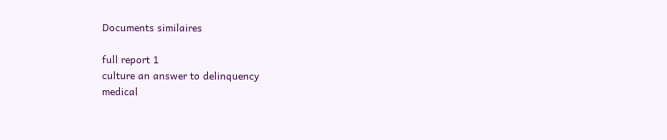Documents similaires

full report 1
culture an answer to delinquency
medical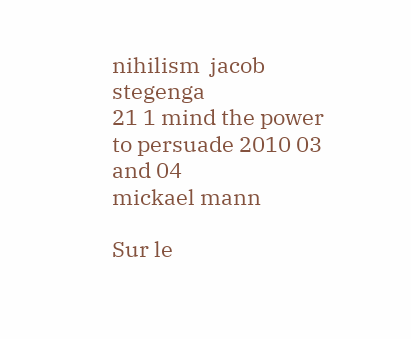nihilism  jacob stegenga
21 1 mind the power to persuade 2010 03 and 04
mickael mann

Sur le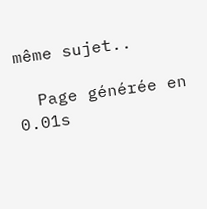même sujet..

  Page générée en 0.01s